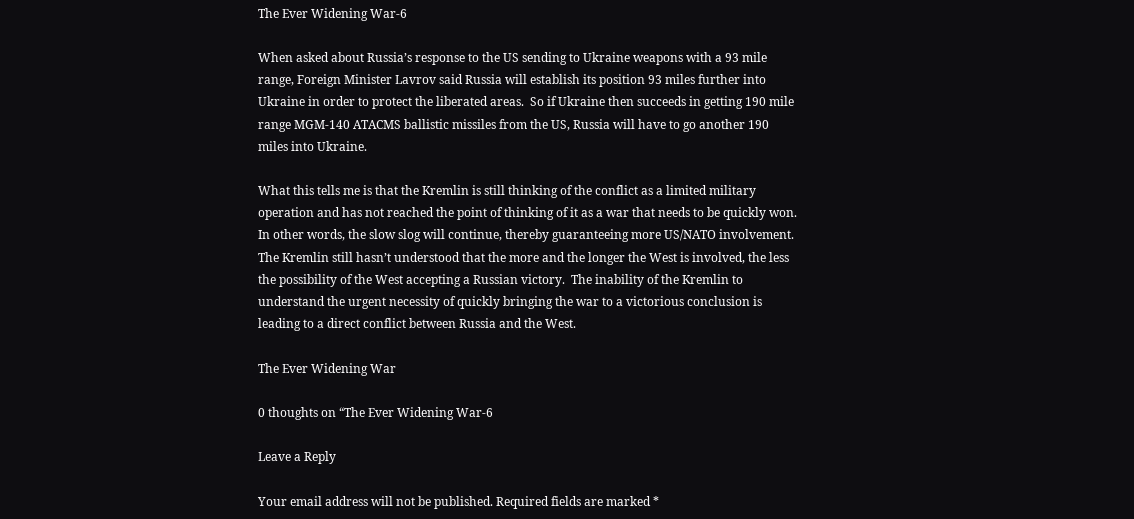The Ever Widening War-6

When asked about Russia’s response to the US sending to Ukraine weapons with a 93 mile range, Foreign Minister Lavrov said Russia will establish its position 93 miles further into Ukraine in order to protect the liberated areas.  So if Ukraine then succeeds in getting 190 mile range MGM-140 ATACMS ballistic missiles from the US, Russia will have to go another 190 miles into Ukraine.

What this tells me is that the Kremlin is still thinking of the conflict as a limited military operation and has not reached the point of thinking of it as a war that needs to be quickly won.  In other words, the slow slog will continue, thereby guaranteeing more US/NATO involvement.  The Kremlin still hasn’t understood that the more and the longer the West is involved, the less the possibility of the West accepting a Russian victory.  The inability of the Kremlin to understand the urgent necessity of quickly bringing the war to a victorious conclusion is leading to a direct conflict between Russia and the West.

The Ever Widening War

0 thoughts on “The Ever Widening War-6

Leave a Reply

Your email address will not be published. Required fields are marked *